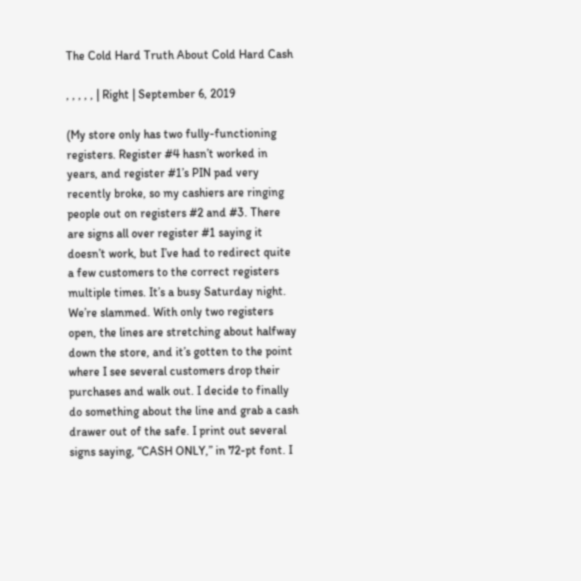The Cold Hard Truth About Cold Hard Cash

, , , , , | Right | September 6, 2019

(My store only has two fully-functioning registers. Register #4 hasn’t worked in years, and register #1’s PIN pad very recently broke, so my cashiers are ringing people out on registers #2 and #3. There are signs all over register #1 saying it doesn’t work, but I’ve had to redirect quite a few customers to the correct registers multiple times. It’s a busy Saturday night. We’re slammed. With only two registers open, the lines are stretching about halfway down the store, and it’s gotten to the point where I see several customers drop their purchases and walk out. I decide to finally do something about the line and grab a cash drawer out of the safe. I print out several signs saying, “CASH ONLY,” in 72-pt font. I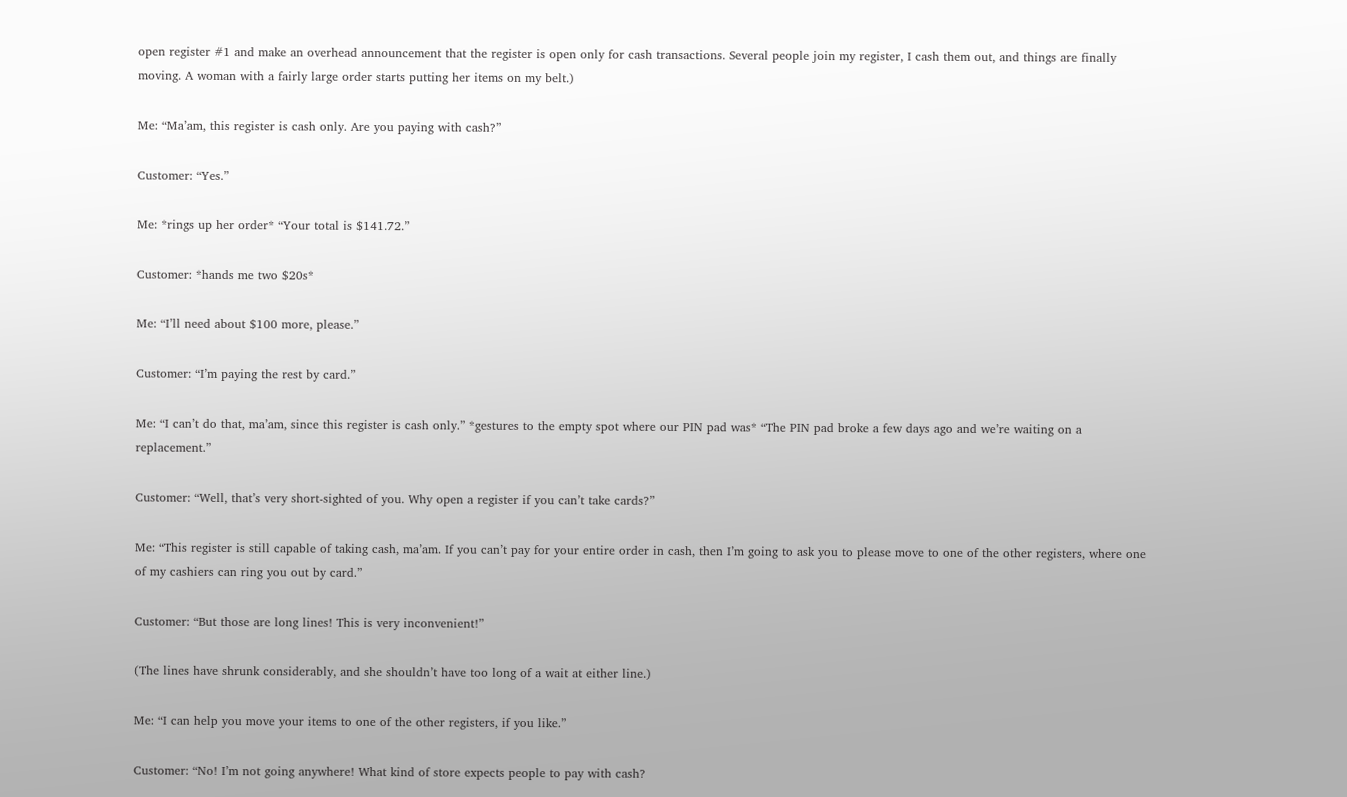open register #1 and make an overhead announcement that the register is open only for cash transactions. Several people join my register, I cash them out, and things are finally moving. A woman with a fairly large order starts putting her items on my belt.)

Me: “Ma’am, this register is cash only. Are you paying with cash?”

Customer: “Yes.”

Me: *rings up her order* “Your total is $141.72.”

Customer: *hands me two $20s*

Me: “I’ll need about $100 more, please.”

Customer: “I’m paying the rest by card.”

Me: “I can’t do that, ma’am, since this register is cash only.” *gestures to the empty spot where our PIN pad was* “The PIN pad broke a few days ago and we’re waiting on a replacement.”

Customer: “Well, that’s very short-sighted of you. Why open a register if you can’t take cards?”

Me: “This register is still capable of taking cash, ma’am. If you can’t pay for your entire order in cash, then I’m going to ask you to please move to one of the other registers, where one of my cashiers can ring you out by card.”

Customer: “But those are long lines! This is very inconvenient!”

(The lines have shrunk considerably, and she shouldn’t have too long of a wait at either line.)

Me: “I can help you move your items to one of the other registers, if you like.”

Customer: “No! I’m not going anywhere! What kind of store expects people to pay with cash?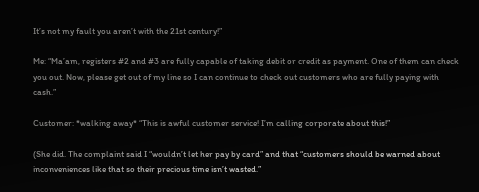It’s not my fault you aren’t with the 21st century!”

Me: “Ma’am, registers #2 and #3 are fully capable of taking debit or credit as payment. One of them can check you out. Now, please get out of my line so I can continue to check out customers who are fully paying with cash.”

Customer: *walking away* “This is awful customer service! I’m calling corporate about this!”

(She did. The complaint said I “wouldn’t let her pay by card” and that “customers should be warned about inconveniences like that so their precious time isn’t wasted.”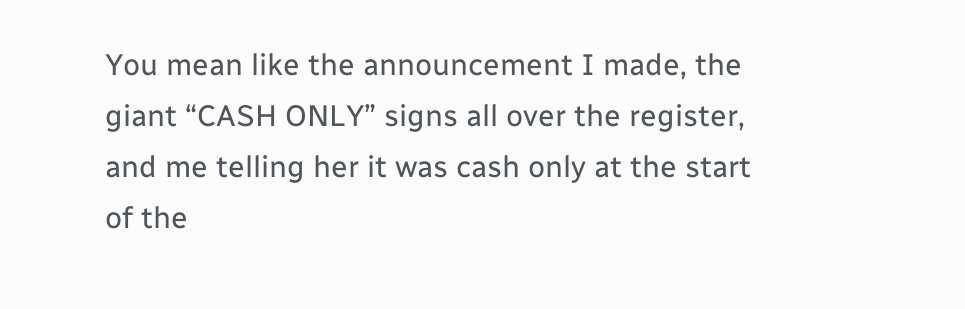You mean like the announcement I made, the giant “CASH ONLY” signs all over the register, and me telling her it was cash only at the start of the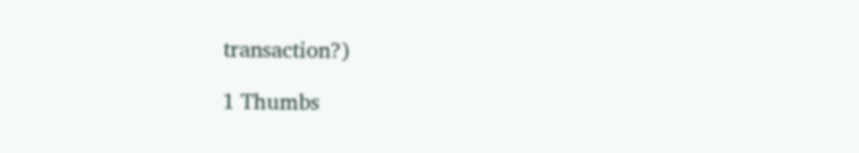transaction?)

1 Thumbs